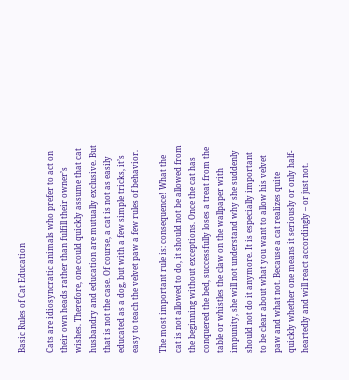Basic Rules of Cat Education

Cats are idiosyncratic animals who prefer to act on their own heads rather than fulfill their owner’s wishes. Therefore, one could quickly assume that cat husbandry and education are mutually exclusive. But that is not the case. Of course, a cat is not as easily educated as a dog, but with a few simple tricks, it’s easy to teach the velvet paw a few rules of behavior.

The most important rule is: consequence! What the cat is not allowed to do, it should not be allowed from the beginning without exceptions. Once the cat has conquered the bed, successfully loses a treat from the table or whistles the claw on the wallpaper with impunity, she will not understand why she suddenly should not do it anymore. It is especially important to be clear about what you want to allow his velvet paw and what not. Because a cat realizes quite quickly whether one means it seriously or only half-heartedly and will react accordingly – or just not.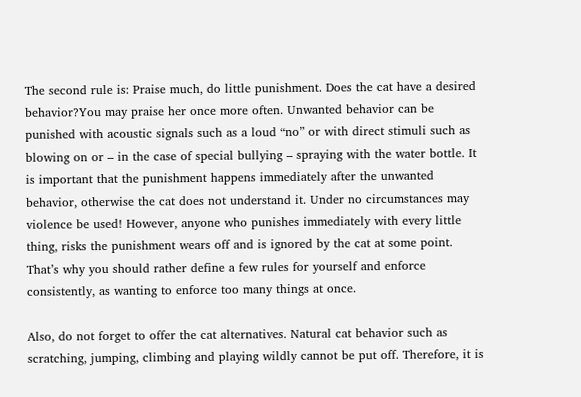The second rule is: Praise much, do little punishment. Does the cat have a desired behavior?You may praise her once more often. Unwanted behavior can be punished with acoustic signals such as a loud “no” or with direct stimuli such as blowing on or – in the case of special bullying – spraying with the water bottle. It is important that the punishment happens immediately after the unwanted behavior, otherwise the cat does not understand it. Under no circumstances may violence be used! However, anyone who punishes immediately with every little thing, risks the punishment wears off and is ignored by the cat at some point. That’s why you should rather define a few rules for yourself and enforce consistently, as wanting to enforce too many things at once.

Also, do not forget to offer the cat alternatives. Natural cat behavior such as scratching, jumping, climbing and playing wildly cannot be put off. Therefore, it is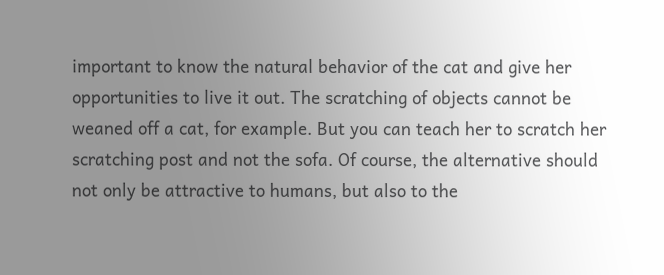important to know the natural behavior of the cat and give her opportunities to live it out. The scratching of objects cannot be weaned off a cat, for example. But you can teach her to scratch her scratching post and not the sofa. Of course, the alternative should not only be attractive to humans, but also to the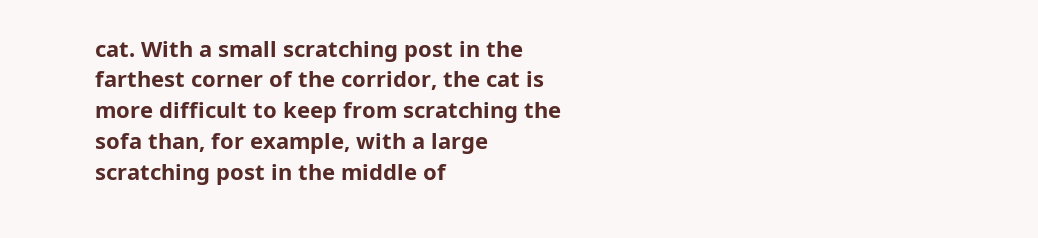cat. With a small scratching post in the farthest corner of the corridor, the cat is more difficult to keep from scratching the sofa than, for example, with a large scratching post in the middle of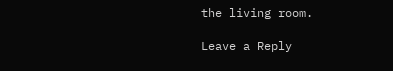the living room.

Leave a Reply